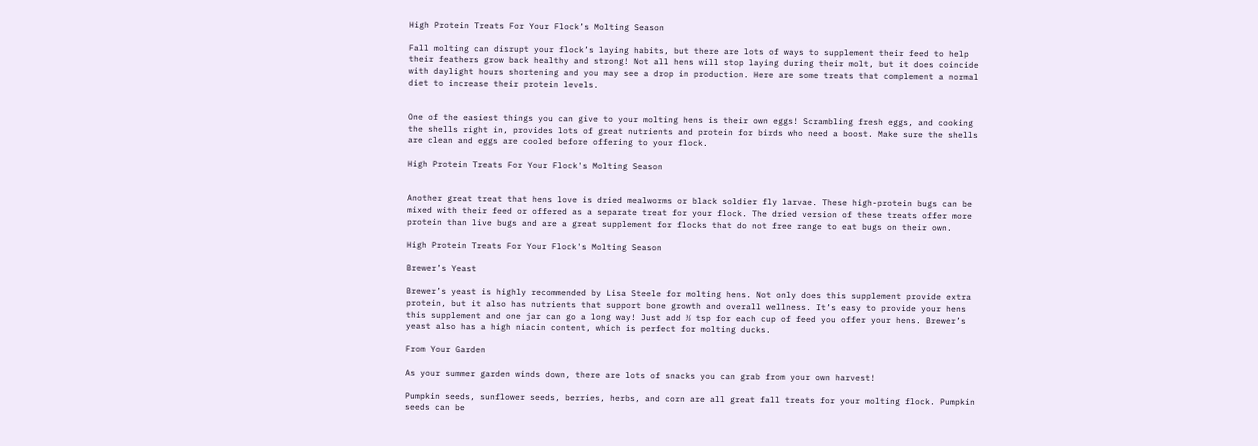High Protein Treats For Your Flock’s Molting Season

Fall molting can disrupt your flock’s laying habits, but there are lots of ways to supplement their feed to help their feathers grow back healthy and strong! Not all hens will stop laying during their molt, but it does coincide with daylight hours shortening and you may see a drop in production. Here are some treats that complement a normal diet to increase their protein levels.


One of the easiest things you can give to your molting hens is their own eggs! Scrambling fresh eggs, and cooking the shells right in, provides lots of great nutrients and protein for birds who need a boost. Make sure the shells are clean and eggs are cooled before offering to your flock.

High Protein Treats For Your Flock's Molting Season


Another great treat that hens love is dried mealworms or black soldier fly larvae. These high-protein bugs can be mixed with their feed or offered as a separate treat for your flock. The dried version of these treats offer more protein than live bugs and are a great supplement for flocks that do not free range to eat bugs on their own.

High Protein Treats For Your Flock's Molting Season

Brewer’s Yeast

Brewer’s yeast is highly recommended by Lisa Steele for molting hens. Not only does this supplement provide extra protein, but it also has nutrients that support bone growth and overall wellness. It’s easy to provide your hens this supplement and one jar can go a long way! Just add ½ tsp for each cup of feed you offer your hens. Brewer’s yeast also has a high niacin content, which is perfect for molting ducks.

From Your Garden

As your summer garden winds down, there are lots of snacks you can grab from your own harvest!

Pumpkin seeds, sunflower seeds, berries, herbs, and corn are all great fall treats for your molting flock. Pumpkin seeds can be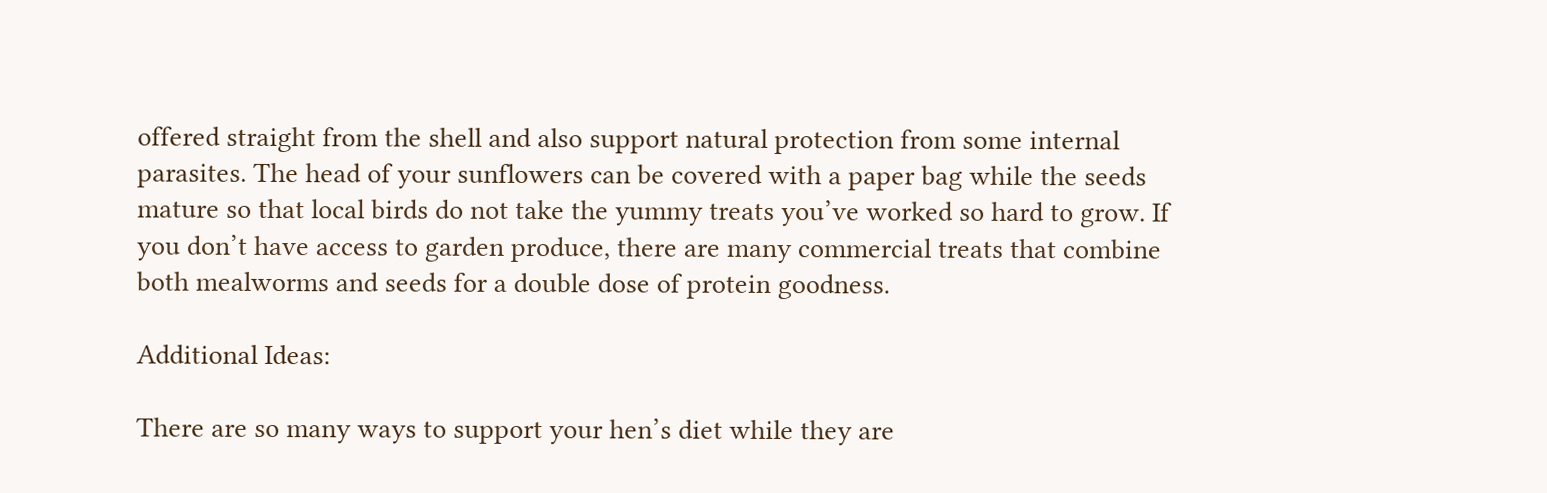offered straight from the shell and also support natural protection from some internal parasites. The head of your sunflowers can be covered with a paper bag while the seeds mature so that local birds do not take the yummy treats you’ve worked so hard to grow. If you don’t have access to garden produce, there are many commercial treats that combine both mealworms and seeds for a double dose of protein goodness.

Additional Ideas:

There are so many ways to support your hen’s diet while they are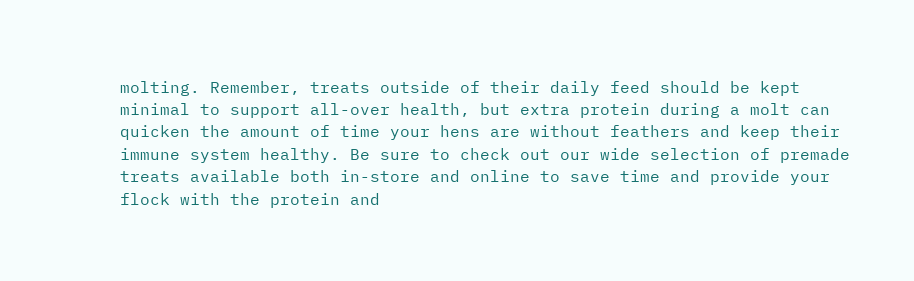molting. Remember, treats outside of their daily feed should be kept minimal to support all-over health, but extra protein during a molt can quicken the amount of time your hens are without feathers and keep their immune system healthy. Be sure to check out our wide selection of premade treats available both in-store and online to save time and provide your flock with the protein and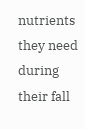nutrients they need during their fall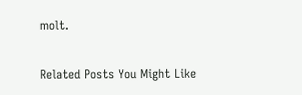molt.

Related Posts You Might Like